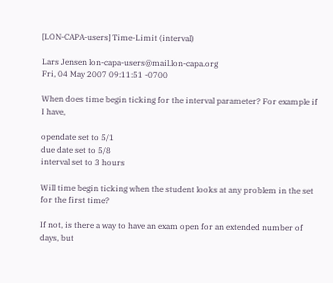[LON-CAPA-users] Time-Limit (interval)

Lars Jensen lon-capa-users@mail.lon-capa.org
Fri, 04 May 2007 09:11:51 -0700

When does time begin ticking for the interval parameter? For example if
I have,

opendate set to 5/1
due date set to 5/8
interval set to 3 hours

Will time begin ticking when the student looks at any problem in the set
for the first time?

If not, is there a way to have an exam open for an extended number of
days, but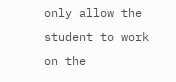only allow the student to work on the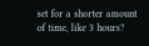set for a shorter amount
of time, like 3 hours?